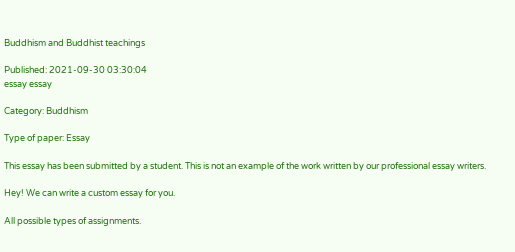Buddhism and Buddhist teachings

Published: 2021-09-30 03:30:04
essay essay

Category: Buddhism

Type of paper: Essay

This essay has been submitted by a student. This is not an example of the work written by our professional essay writers.

Hey! We can write a custom essay for you.

All possible types of assignments.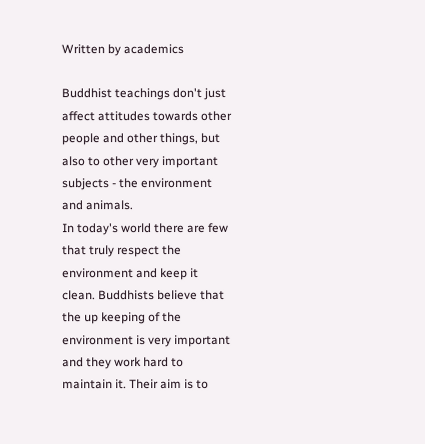Written by academics

Buddhist teachings don't just affect attitudes towards other people and other things, but also to other very important subjects - the environment and animals.
In today's world there are few that truly respect the environment and keep it clean. Buddhists believe that the up keeping of the environment is very important and they work hard to maintain it. Their aim is to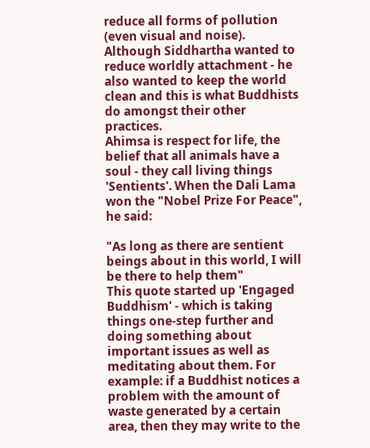reduce all forms of pollution (even visual and noise). Although Siddhartha wanted to reduce worldly attachment - he also wanted to keep the world clean and this is what Buddhists do amongst their other practices.
Ahimsa is respect for life, the belief that all animals have a soul - they call living things 'Sentients'. When the Dali Lama won the "Nobel Prize For Peace", he said:

"As long as there are sentient beings about in this world, I will be there to help them"
This quote started up 'Engaged Buddhism' - which is taking things one-step further and doing something about important issues as well as meditating about them. For example: if a Buddhist notices a problem with the amount of waste generated by a certain area, then they may write to the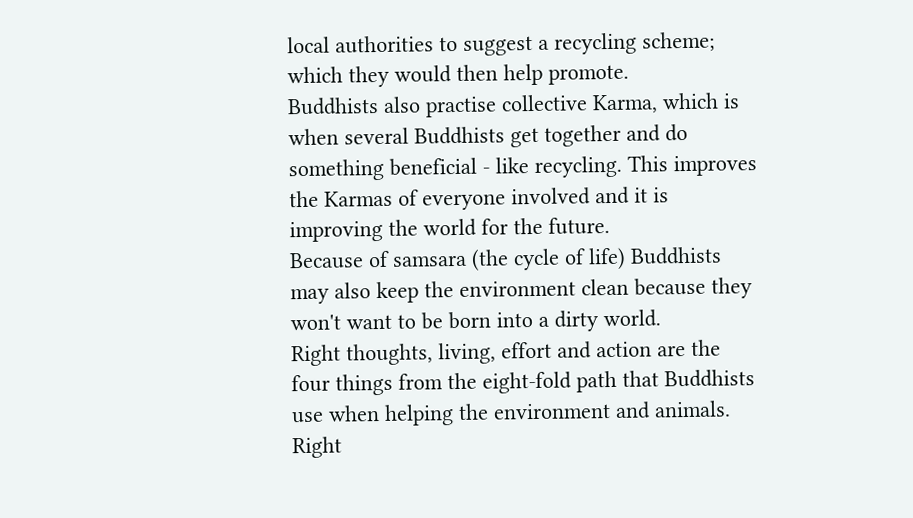local authorities to suggest a recycling scheme; which they would then help promote.
Buddhists also practise collective Karma, which is when several Buddhists get together and do something beneficial - like recycling. This improves the Karmas of everyone involved and it is improving the world for the future.
Because of samsara (the cycle of life) Buddhists may also keep the environment clean because they won't want to be born into a dirty world.
Right thoughts, living, effort and action are the four things from the eight-fold path that Buddhists use when helping the environment and animals. Right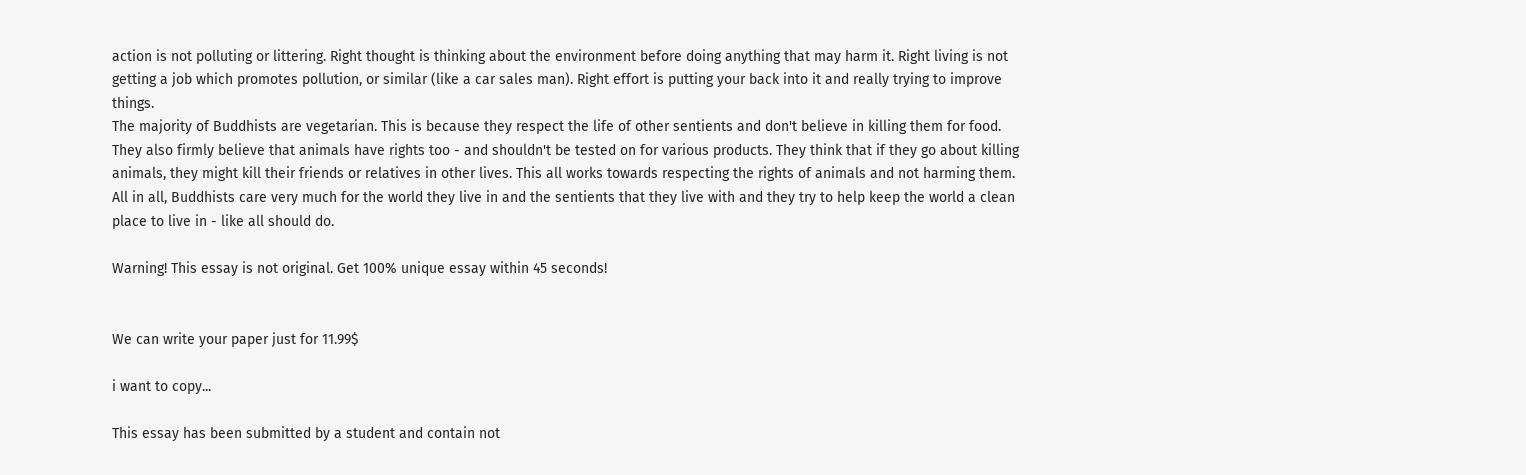action is not polluting or littering. Right thought is thinking about the environment before doing anything that may harm it. Right living is not getting a job which promotes pollution, or similar (like a car sales man). Right effort is putting your back into it and really trying to improve things.
The majority of Buddhists are vegetarian. This is because they respect the life of other sentients and don't believe in killing them for food. They also firmly believe that animals have rights too - and shouldn't be tested on for various products. They think that if they go about killing animals, they might kill their friends or relatives in other lives. This all works towards respecting the rights of animals and not harming them.
All in all, Buddhists care very much for the world they live in and the sentients that they live with and they try to help keep the world a clean place to live in - like all should do.

Warning! This essay is not original. Get 100% unique essay within 45 seconds!


We can write your paper just for 11.99$

i want to copy...

This essay has been submitted by a student and contain not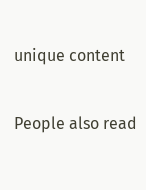unique content

People also read